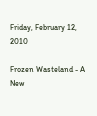Friday, February 12, 2010

Frozen Wasteland - A New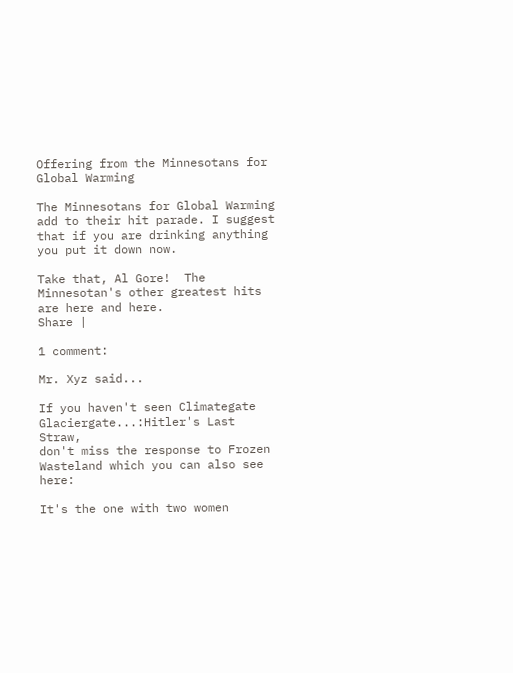Offering from the Minnesotans for Global Warming

The Minnesotans for Global Warming add to their hit parade. I suggest that if you are drinking anything you put it down now.

Take that, Al Gore!  The Minnesotan's other greatest hits are here and here.
Share |

1 comment:

Mr. Xyz said...

If you haven't seen Climategate Glaciergate...:Hitler's Last Straw,
don't miss the response to Frozen Wasteland which you can also see here:

It's the one with two women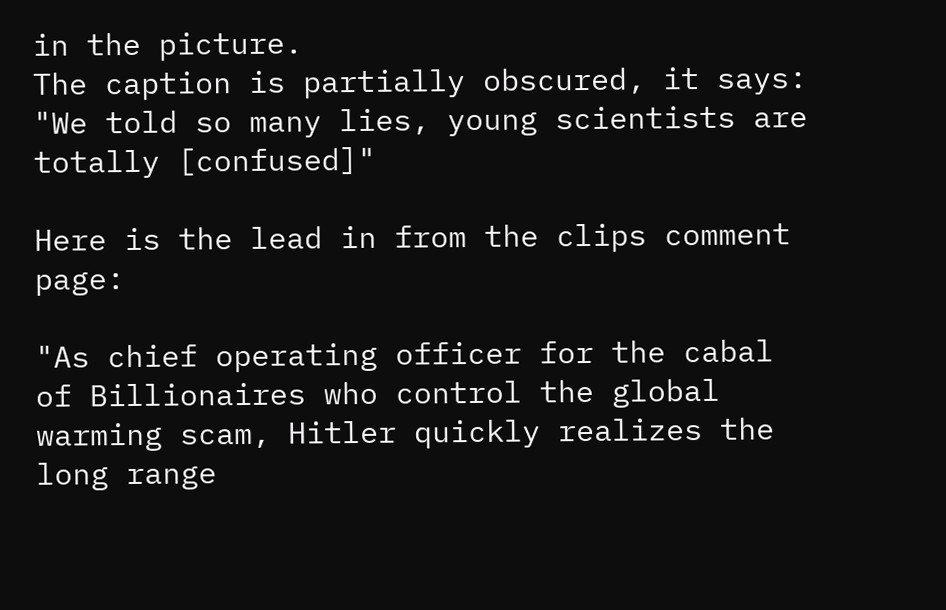in the picture.
The caption is partially obscured, it says:
"We told so many lies, young scientists are totally [confused]"

Here is the lead in from the clips comment page:

"As chief operating officer for the cabal of Billionaires who control the global warming scam, Hitler quickly realizes the long range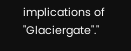implications of "Glaciergate"."